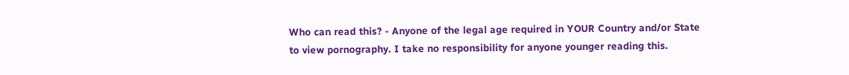Who can read this? - Anyone of the legal age required in YOUR Country and/or State to view pornography. I take no responsibility for anyone younger reading this.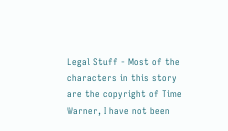Legal Stuff - Most of the characters in this story are the copyright of Time Warner, I have not been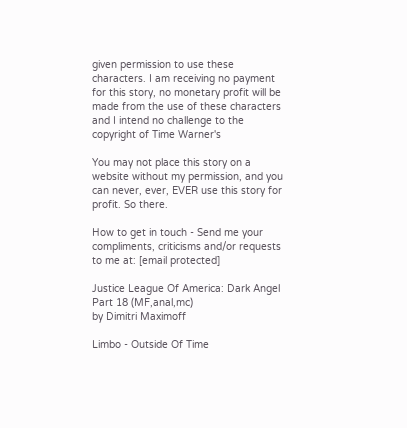given permission to use these characters. I am receiving no payment for this story, no monetary profit will be made from the use of these characters and I intend no challenge to the copyright of Time Warner's

You may not place this story on a website without my permission, and you can never, ever, EVER use this story for profit. So there.

How to get in touch - Send me your compliments, criticisms and/or requests to me at: [email protected]

Justice League Of America: Dark Angel Part 18 (MF,anal,mc)
by Dimitri Maximoff

Limbo - Outside Of Time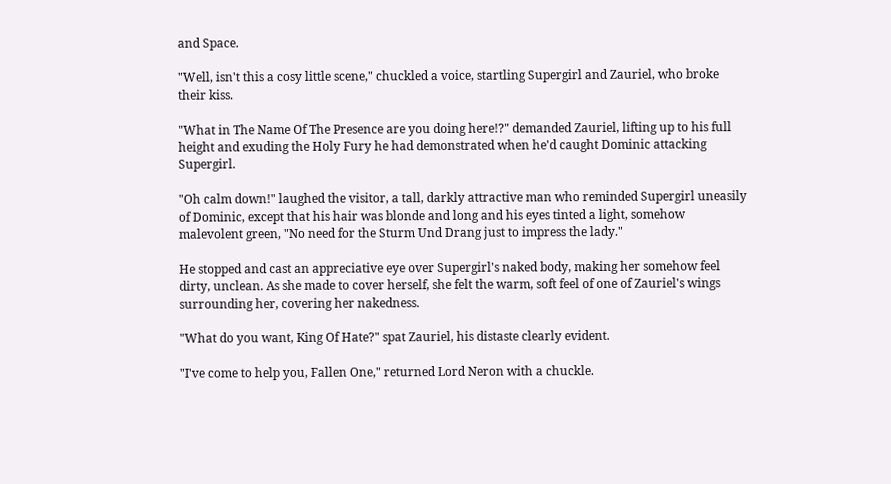and Space.

"Well, isn't this a cosy little scene," chuckled a voice, startling Supergirl and Zauriel, who broke their kiss.

"What in The Name Of The Presence are you doing here!?" demanded Zauriel, lifting up to his full height and exuding the Holy Fury he had demonstrated when he'd caught Dominic attacking Supergirl.

"Oh calm down!" laughed the visitor, a tall, darkly attractive man who reminded Supergirl uneasily of Dominic, except that his hair was blonde and long and his eyes tinted a light, somehow malevolent green, "No need for the Sturm Und Drang just to impress the lady."

He stopped and cast an appreciative eye over Supergirl's naked body, making her somehow feel dirty, unclean. As she made to cover herself, she felt the warm, soft feel of one of Zauriel's wings surrounding her, covering her nakedness.

"What do you want, King Of Hate?" spat Zauriel, his distaste clearly evident.

"I've come to help you, Fallen One," returned Lord Neron with a chuckle.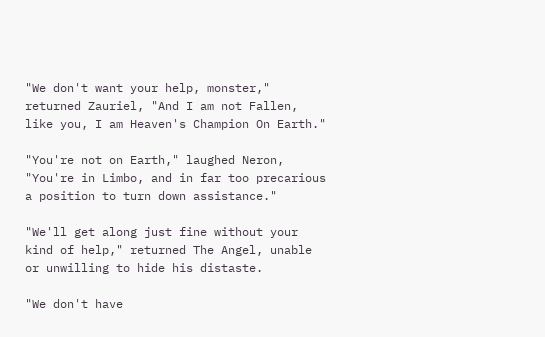"We don't want your help, monster," returned Zauriel, "And I am not Fallen, like you, I am Heaven's Champion On Earth."

"You're not on Earth," laughed Neron, "You're in Limbo, and in far too precarious a position to turn down assistance."

"We'll get along just fine without your kind of help," returned The Angel, unable or unwilling to hide his distaste.

"We don't have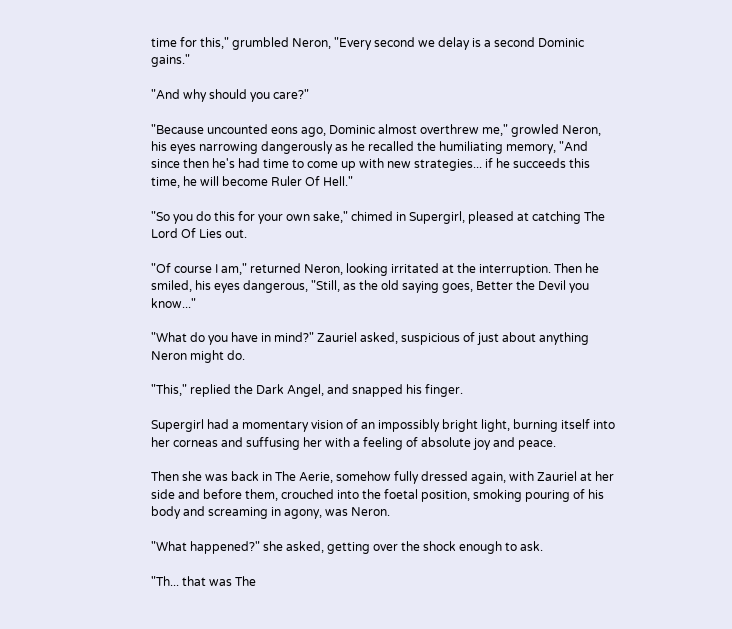time for this," grumbled Neron, "Every second we delay is a second Dominic gains."

"And why should you care?"

"Because uncounted eons ago, Dominic almost overthrew me," growled Neron, his eyes narrowing dangerously as he recalled the humiliating memory, "And since then he's had time to come up with new strategies... if he succeeds this time, he will become Ruler Of Hell."

"So you do this for your own sake," chimed in Supergirl, pleased at catching The Lord Of Lies out.

"Of course I am," returned Neron, looking irritated at the interruption. Then he smiled, his eyes dangerous, "Still, as the old saying goes, Better the Devil you know..."

"What do you have in mind?" Zauriel asked, suspicious of just about anything Neron might do.

"This," replied the Dark Angel, and snapped his finger.

Supergirl had a momentary vision of an impossibly bright light, burning itself into her corneas and suffusing her with a feeling of absolute joy and peace.

Then she was back in The Aerie, somehow fully dressed again, with Zauriel at her side and before them, crouched into the foetal position, smoking pouring of his body and screaming in agony, was Neron.

"What happened?" she asked, getting over the shock enough to ask.

"Th... that was The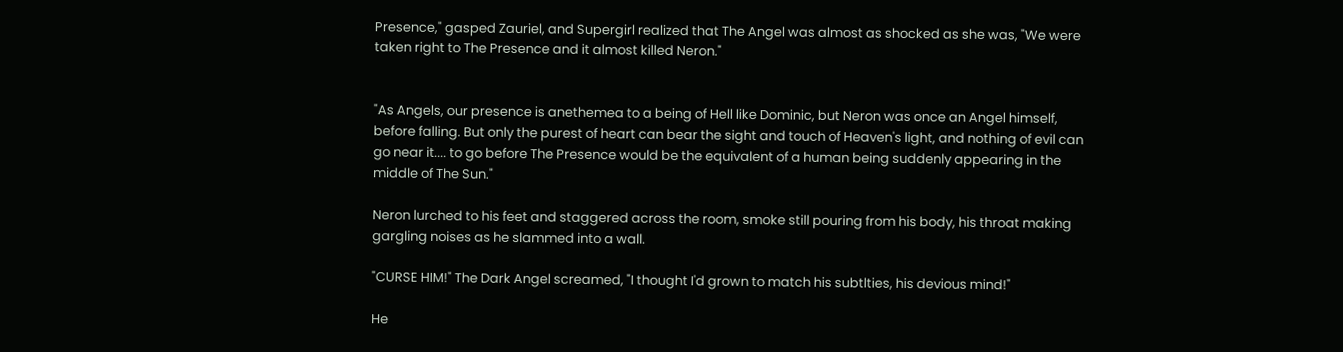Presence," gasped Zauriel, and Supergirl realized that The Angel was almost as shocked as she was, "We were taken right to The Presence and it almost killed Neron."


"As Angels, our presence is anethemea to a being of Hell like Dominic, but Neron was once an Angel himself, before falling. But only the purest of heart can bear the sight and touch of Heaven's light, and nothing of evil can go near it.... to go before The Presence would be the equivalent of a human being suddenly appearing in the middle of The Sun."

Neron lurched to his feet and staggered across the room, smoke still pouring from his body, his throat making gargling noises as he slammed into a wall.

"CURSE HIM!" The Dark Angel screamed, "I thought I'd grown to match his subtlties, his devious mind!"

He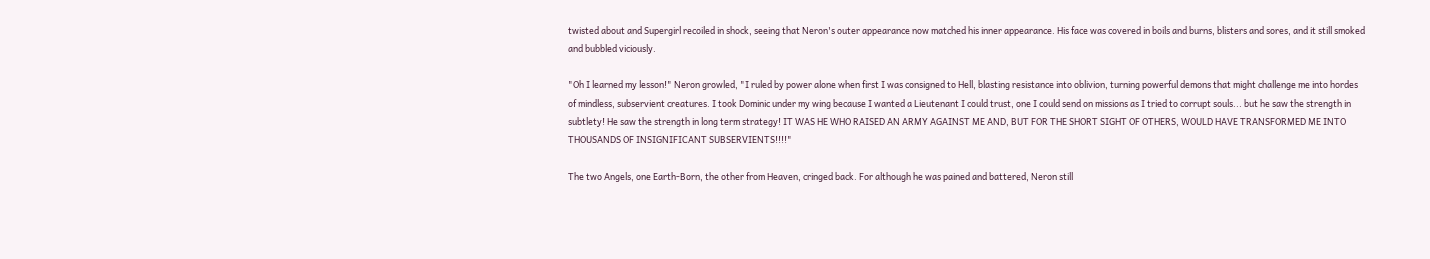twisted about and Supergirl recoiled in shock, seeing that Neron's outer appearance now matched his inner appearance. His face was covered in boils and burns, blisters and sores, and it still smoked and bubbled viciously.

"Oh I learned my lesson!" Neron growled, "I ruled by power alone when first I was consigned to Hell, blasting resistance into oblivion, turning powerful demons that might challenge me into hordes of mindless, subservient creatures. I took Dominic under my wing because I wanted a Lieutenant I could trust, one I could send on missions as I tried to corrupt souls... but he saw the strength in subtlety! He saw the strength in long term strategy! IT WAS HE WHO RAISED AN ARMY AGAINST ME AND, BUT FOR THE SHORT SIGHT OF OTHERS, WOULD HAVE TRANSFORMED ME INTO THOUSANDS OF INSIGNIFICANT SUBSERVIENTS!!!!"

The two Angels, one Earth-Born, the other from Heaven, cringed back. For although he was pained and battered, Neron still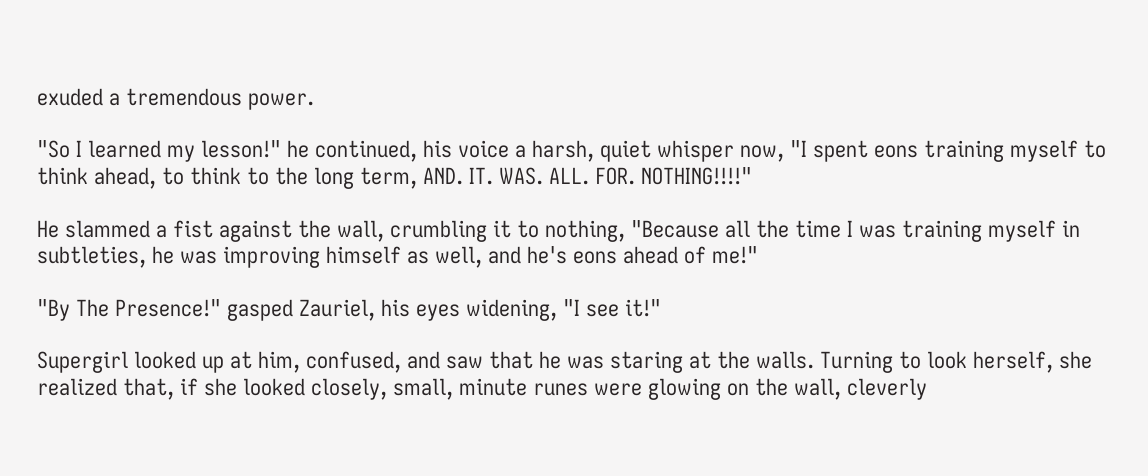exuded a tremendous power.

"So I learned my lesson!" he continued, his voice a harsh, quiet whisper now, "I spent eons training myself to think ahead, to think to the long term, AND. IT. WAS. ALL. FOR. NOTHING!!!!"

He slammed a fist against the wall, crumbling it to nothing, "Because all the time I was training myself in subtleties, he was improving himself as well, and he's eons ahead of me!"

"By The Presence!" gasped Zauriel, his eyes widening, "I see it!"

Supergirl looked up at him, confused, and saw that he was staring at the walls. Turning to look herself, she realized that, if she looked closely, small, minute runes were glowing on the wall, cleverly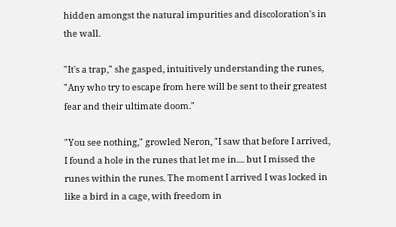hidden amongst the natural impurities and discoloration's in the wall.

"It's a trap," she gasped, intuitively understanding the runes, "Any who try to escape from here will be sent to their greatest fear and their ultimate doom."

"You see nothing," growled Neron, "I saw that before I arrived, I found a hole in the runes that let me in.... but I missed the runes within the runes. The moment I arrived I was locked in like a bird in a cage, with freedom in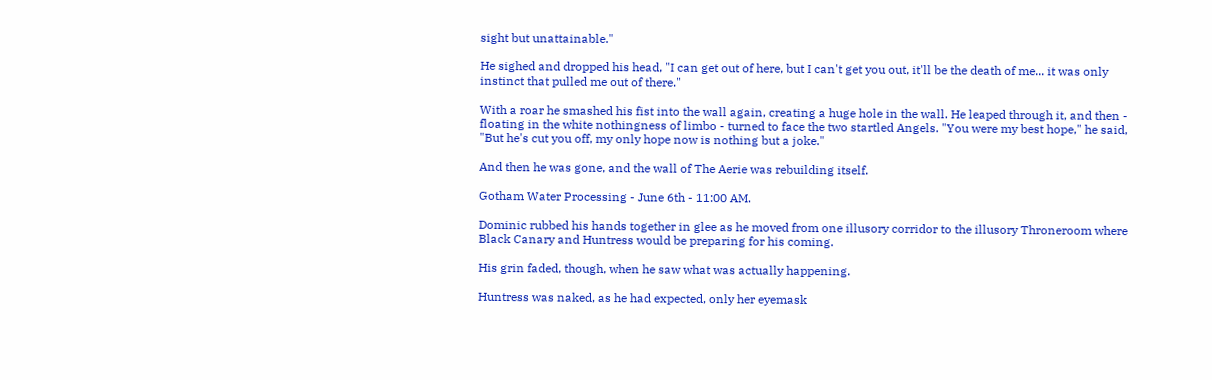sight but unattainable."

He sighed and dropped his head, "I can get out of here, but I can't get you out, it'll be the death of me... it was only instinct that pulled me out of there."

With a roar he smashed his fist into the wall again, creating a huge hole in the wall. He leaped through it, and then - floating in the white nothingness of limbo - turned to face the two startled Angels. "You were my best hope," he said, "But he's cut you off, my only hope now is nothing but a joke."

And then he was gone, and the wall of The Aerie was rebuilding itself.

Gotham Water Processing - June 6th - 11:00 AM.

Dominic rubbed his hands together in glee as he moved from one illusory corridor to the illusory Throneroom where Black Canary and Huntress would be preparing for his coming.

His grin faded, though, when he saw what was actually happening.

Huntress was naked, as he had expected, only her eyemask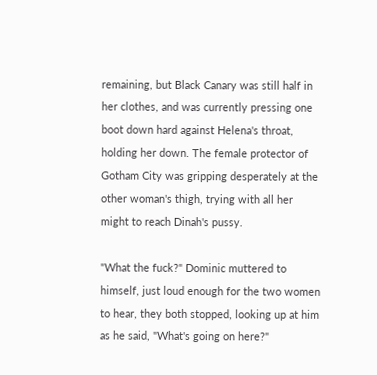remaining, but Black Canary was still half in her clothes, and was currently pressing one boot down hard against Helena's throat, holding her down. The female protector of Gotham City was gripping desperately at the other woman's thigh, trying with all her might to reach Dinah's pussy.

"What the fuck?" Dominic muttered to himself, just loud enough for the two women to hear, they both stopped, looking up at him as he said, "What's going on here?"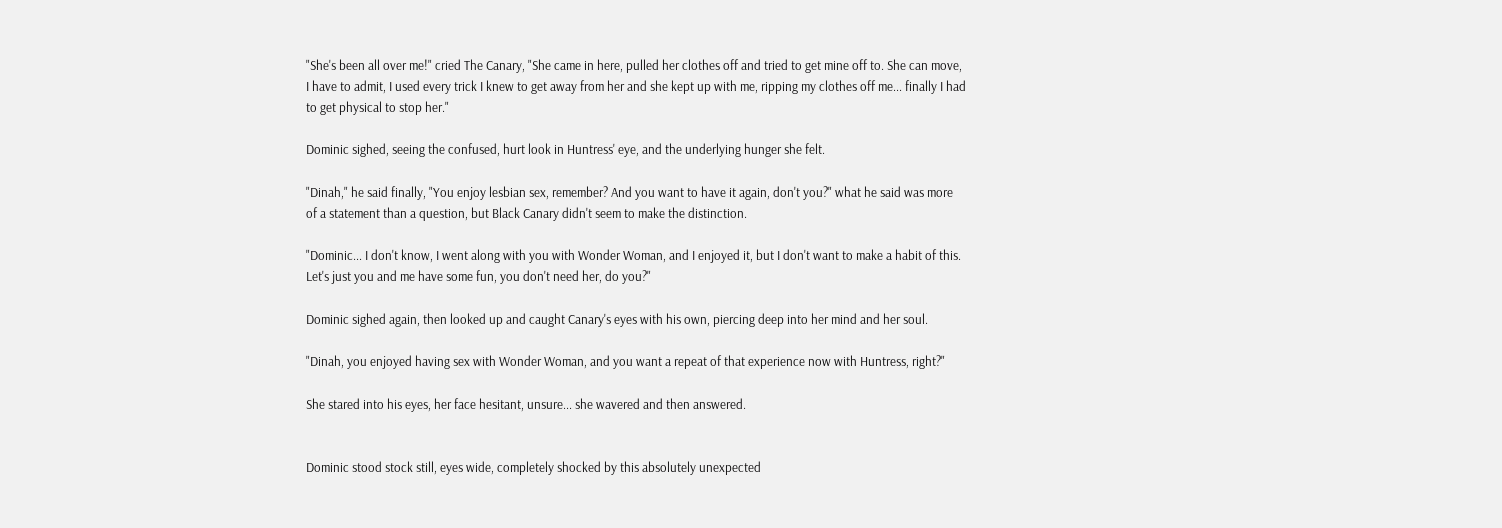"She's been all over me!" cried The Canary, "She came in here, pulled her clothes off and tried to get mine off to. She can move, I have to admit, I used every trick I knew to get away from her and she kept up with me, ripping my clothes off me... finally I had to get physical to stop her."

Dominic sighed, seeing the confused, hurt look in Huntress' eye, and the underlying hunger she felt.

"Dinah," he said finally, "You enjoy lesbian sex, remember? And you want to have it again, don't you?" what he said was more of a statement than a question, but Black Canary didn't seem to make the distinction.

"Dominic... I don't know, I went along with you with Wonder Woman, and I enjoyed it, but I don't want to make a habit of this. Let's just you and me have some fun, you don't need her, do you?"

Dominic sighed again, then looked up and caught Canary's eyes with his own, piercing deep into her mind and her soul.

"Dinah, you enjoyed having sex with Wonder Woman, and you want a repeat of that experience now with Huntress, right?"

She stared into his eyes, her face hesitant, unsure... she wavered and then answered.


Dominic stood stock still, eyes wide, completely shocked by this absolutely unexpected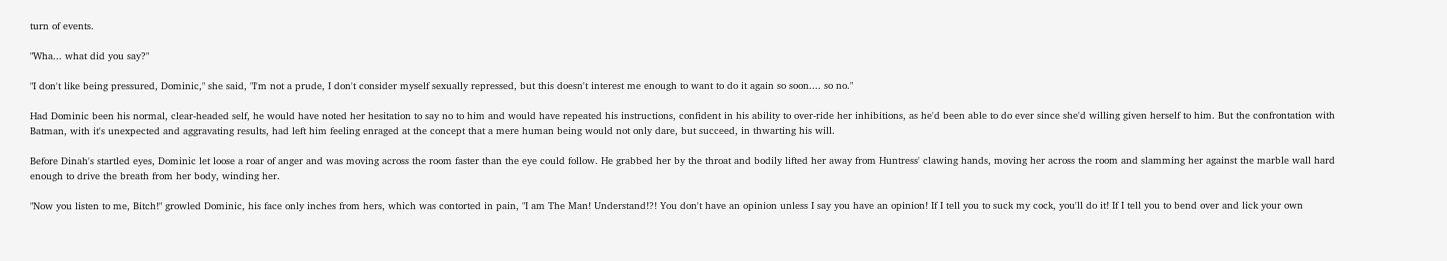turn of events.

"Wha... what did you say?"

"I don't like being pressured, Dominic," she said, "I'm not a prude, I don't consider myself sexually repressed, but this doesn't interest me enough to want to do it again so soon.... so no."

Had Dominic been his normal, clear-headed self, he would have noted her hesitation to say no to him and would have repeated his instructions, confident in his ability to over-ride her inhibitions, as he'd been able to do ever since she'd willing given herself to him. But the confrontation with Batman, with it's unexpected and aggravating results, had left him feeling enraged at the concept that a mere human being would not only dare, but succeed, in thwarting his will.

Before Dinah's startled eyes, Dominic let loose a roar of anger and was moving across the room faster than the eye could follow. He grabbed her by the throat and bodily lifted her away from Huntress' clawing hands, moving her across the room and slamming her against the marble wall hard enough to drive the breath from her body, winding her.

"Now you listen to me, Bitch!" growled Dominic, his face only inches from hers, which was contorted in pain, "I am The Man! Understand!?! You don't have an opinion unless I say you have an opinion! If I tell you to suck my cock, you'll do it! If I tell you to bend over and lick your own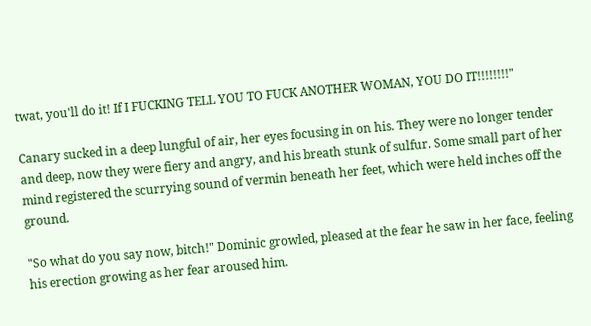twat, you'll do it! If I FUCKING TELL YOU TO FUCK ANOTHER WOMAN, YOU DO IT!!!!!!!!"

Canary sucked in a deep lungful of air, her eyes focusing in on his. They were no longer tender and deep, now they were fiery and angry, and his breath stunk of sulfur. Some small part of her mind registered the scurrying sound of vermin beneath her feet, which were held inches off the ground.

"So what do you say now, bitch!" Dominic growled, pleased at the fear he saw in her face, feeling his erection growing as her fear aroused him.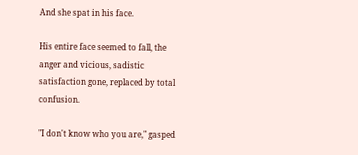And she spat in his face.

His entire face seemed to fall, the anger and vicious, sadistic satisfaction gone, replaced by total confusion.

"I don't know who you are," gasped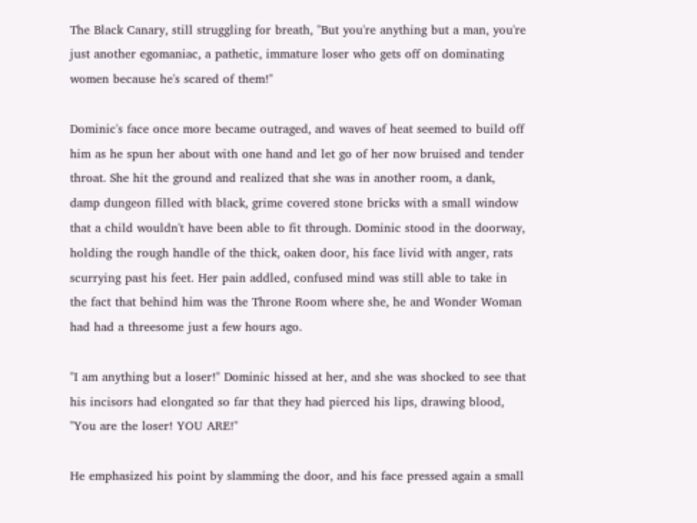The Black Canary, still struggling for breath, "But you're anything but a man, you're just another egomaniac, a pathetic, immature loser who gets off on dominating women because he's scared of them!"

Dominic's face once more became outraged, and waves of heat seemed to build off him as he spun her about with one hand and let go of her now bruised and tender throat. She hit the ground and realized that she was in another room, a dank, damp dungeon filled with black, grime covered stone bricks with a small window that a child wouldn't have been able to fit through. Dominic stood in the doorway, holding the rough handle of the thick, oaken door, his face livid with anger, rats scurrying past his feet. Her pain addled, confused mind was still able to take in the fact that behind him was the Throne Room where she, he and Wonder Woman had had a threesome just a few hours ago.

"I am anything but a loser!" Dominic hissed at her, and she was shocked to see that his incisors had elongated so far that they had pierced his lips, drawing blood, "You are the loser! YOU ARE!"

He emphasized his point by slamming the door, and his face pressed again a small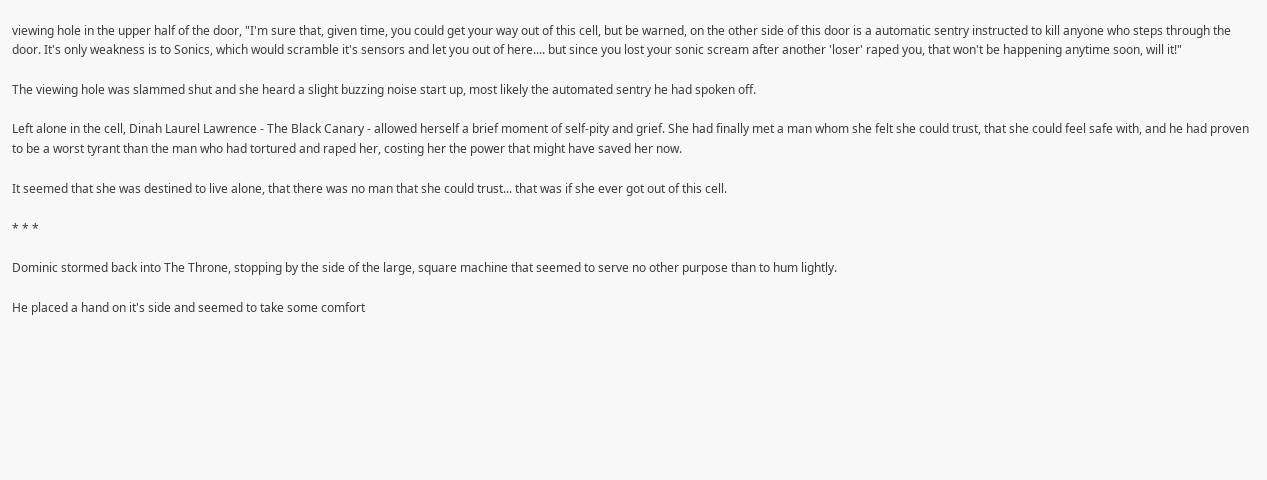viewing hole in the upper half of the door, "I'm sure that, given time, you could get your way out of this cell, but be warned, on the other side of this door is a automatic sentry instructed to kill anyone who steps through the door. It's only weakness is to Sonics, which would scramble it's sensors and let you out of here.... but since you lost your sonic scream after another 'loser' raped you, that won't be happening anytime soon, will it!"

The viewing hole was slammed shut and she heard a slight buzzing noise start up, most likely the automated sentry he had spoken off.

Left alone in the cell, Dinah Laurel Lawrence - The Black Canary - allowed herself a brief moment of self-pity and grief. She had finally met a man whom she felt she could trust, that she could feel safe with, and he had proven to be a worst tyrant than the man who had tortured and raped her, costing her the power that might have saved her now.

It seemed that she was destined to live alone, that there was no man that she could trust... that was if she ever got out of this cell.

* * *

Dominic stormed back into The Throne, stopping by the side of the large, square machine that seemed to serve no other purpose than to hum lightly.

He placed a hand on it's side and seemed to take some comfort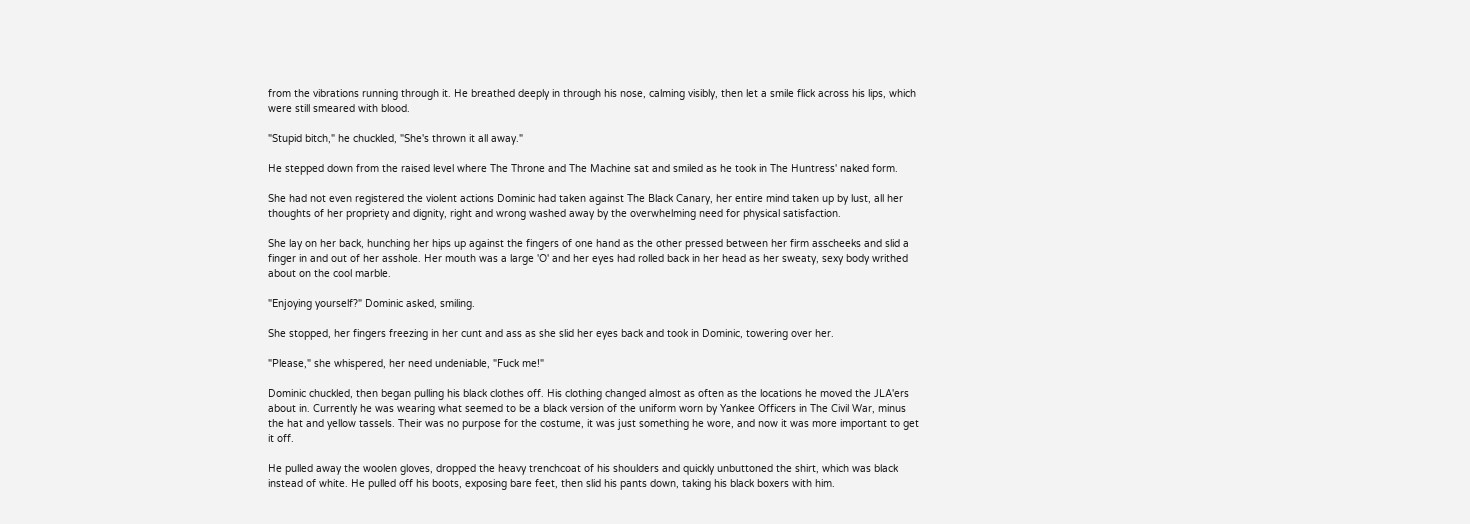from the vibrations running through it. He breathed deeply in through his nose, calming visibly, then let a smile flick across his lips, which were still smeared with blood.

"Stupid bitch," he chuckled, "She's thrown it all away."

He stepped down from the raised level where The Throne and The Machine sat and smiled as he took in The Huntress' naked form.

She had not even registered the violent actions Dominic had taken against The Black Canary, her entire mind taken up by lust, all her thoughts of her propriety and dignity, right and wrong washed away by the overwhelming need for physical satisfaction.

She lay on her back, hunching her hips up against the fingers of one hand as the other pressed between her firm asscheeks and slid a finger in and out of her asshole. Her mouth was a large 'O' and her eyes had rolled back in her head as her sweaty, sexy body writhed about on the cool marble.

"Enjoying yourself?" Dominic asked, smiling.

She stopped, her fingers freezing in her cunt and ass as she slid her eyes back and took in Dominic, towering over her.

"Please," she whispered, her need undeniable, "Fuck me!"

Dominic chuckled, then began pulling his black clothes off. His clothing changed almost as often as the locations he moved the JLA'ers about in. Currently he was wearing what seemed to be a black version of the uniform worn by Yankee Officers in The Civil War, minus the hat and yellow tassels. Their was no purpose for the costume, it was just something he wore, and now it was more important to get it off.

He pulled away the woolen gloves, dropped the heavy trenchcoat of his shoulders and quickly unbuttoned the shirt, which was black instead of white. He pulled off his boots, exposing bare feet, then slid his pants down, taking his black boxers with him.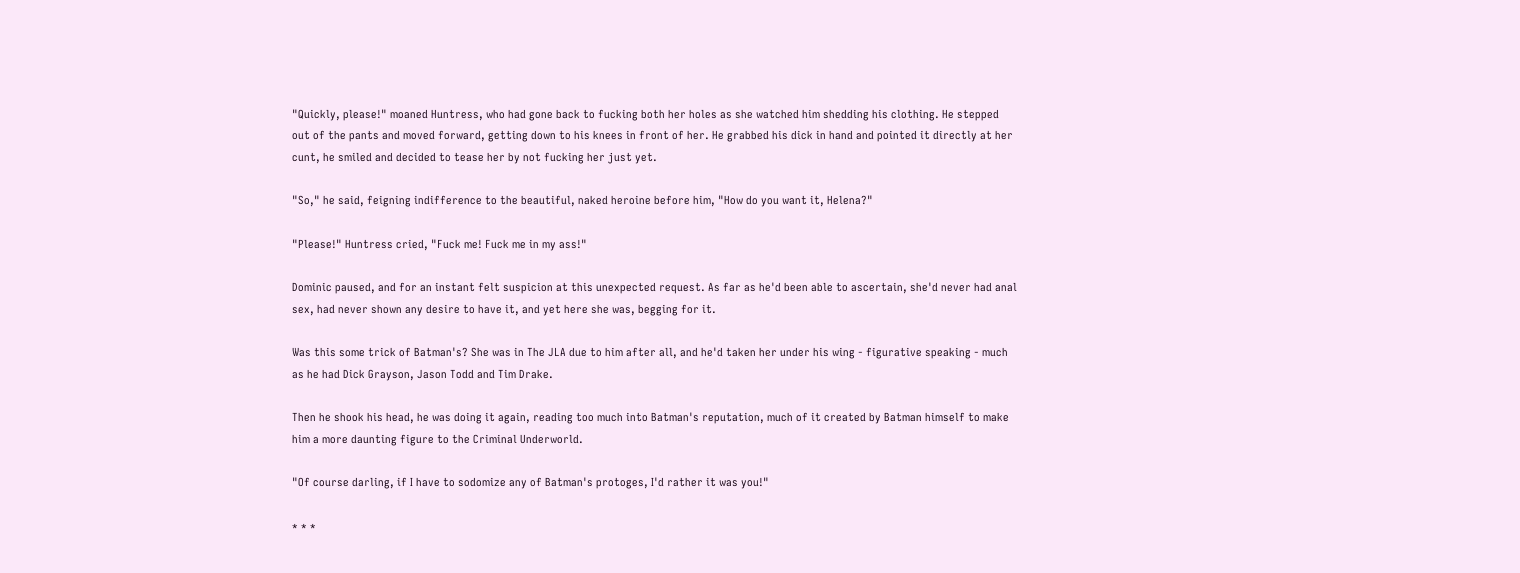"Quickly, please!" moaned Huntress, who had gone back to fucking both her holes as she watched him shedding his clothing. He stepped out of the pants and moved forward, getting down to his knees in front of her. He grabbed his dick in hand and pointed it directly at her cunt, he smiled and decided to tease her by not fucking her just yet.

"So," he said, feigning indifference to the beautiful, naked heroine before him, "How do you want it, Helena?"

"Please!" Huntress cried, "Fuck me! Fuck me in my ass!"

Dominic paused, and for an instant felt suspicion at this unexpected request. As far as he'd been able to ascertain, she'd never had anal sex, had never shown any desire to have it, and yet here she was, begging for it.

Was this some trick of Batman's? She was in The JLA due to him after all, and he'd taken her under his wing - figurative speaking - much as he had Dick Grayson, Jason Todd and Tim Drake.

Then he shook his head, he was doing it again, reading too much into Batman's reputation, much of it created by Batman himself to make him a more daunting figure to the Criminal Underworld.

"Of course darling, if I have to sodomize any of Batman's protoges, I'd rather it was you!"

* * *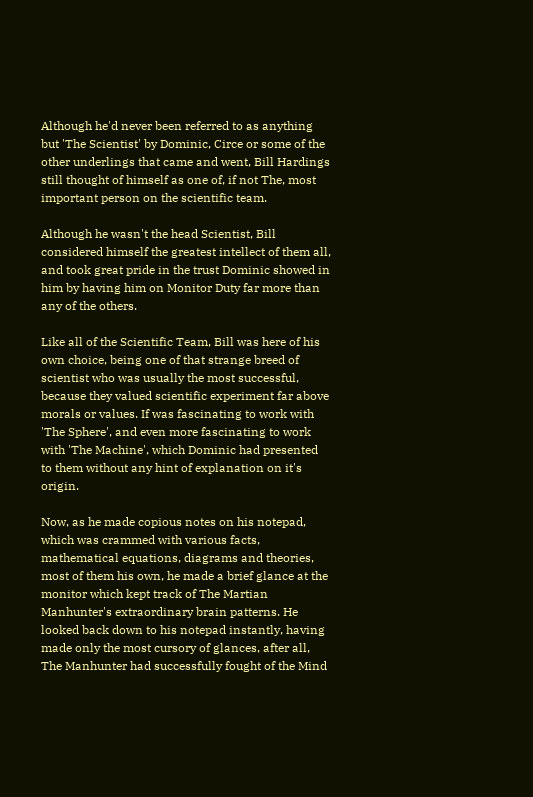Although he'd never been referred to as anything but 'The Scientist' by Dominic, Circe or some of the other underlings that came and went, Bill Hardings still thought of himself as one of, if not The, most important person on the scientific team.

Although he wasn't the head Scientist, Bill considered himself the greatest intellect of them all, and took great pride in the trust Dominic showed in him by having him on Monitor Duty far more than any of the others.

Like all of the Scientific Team, Bill was here of his own choice, being one of that strange breed of scientist who was usually the most successful, because they valued scientific experiment far above morals or values. If was fascinating to work with 'The Sphere', and even more fascinating to work with 'The Machine', which Dominic had presented to them without any hint of explanation on it's origin.

Now, as he made copious notes on his notepad, which was crammed with various facts, mathematical equations, diagrams and theories, most of them his own, he made a brief glance at the monitor which kept track of The Martian Manhunter's extraordinary brain patterns. He looked back down to his notepad instantly, having made only the most cursory of glances, after all, The Manhunter had successfully fought of the Mind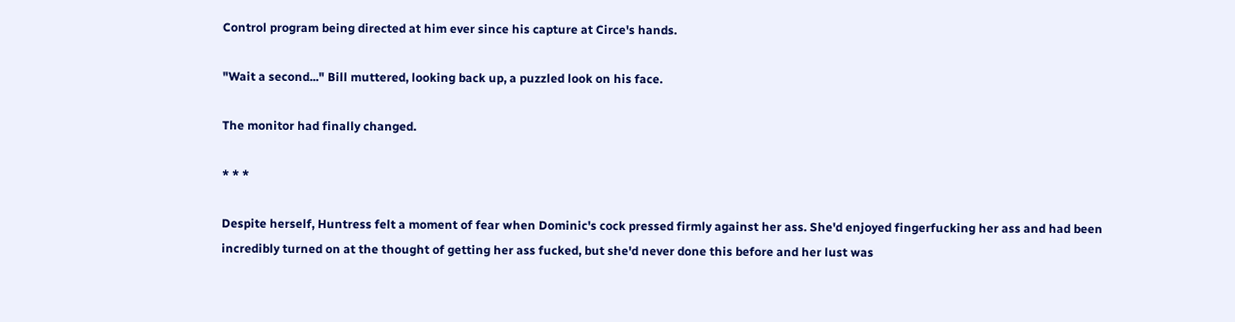Control program being directed at him ever since his capture at Circe's hands.

"Wait a second..." Bill muttered, looking back up, a puzzled look on his face.

The monitor had finally changed.

* * *

Despite herself, Huntress felt a moment of fear when Dominic's cock pressed firmly against her ass. She'd enjoyed fingerfucking her ass and had been incredibly turned on at the thought of getting her ass fucked, but she'd never done this before and her lust was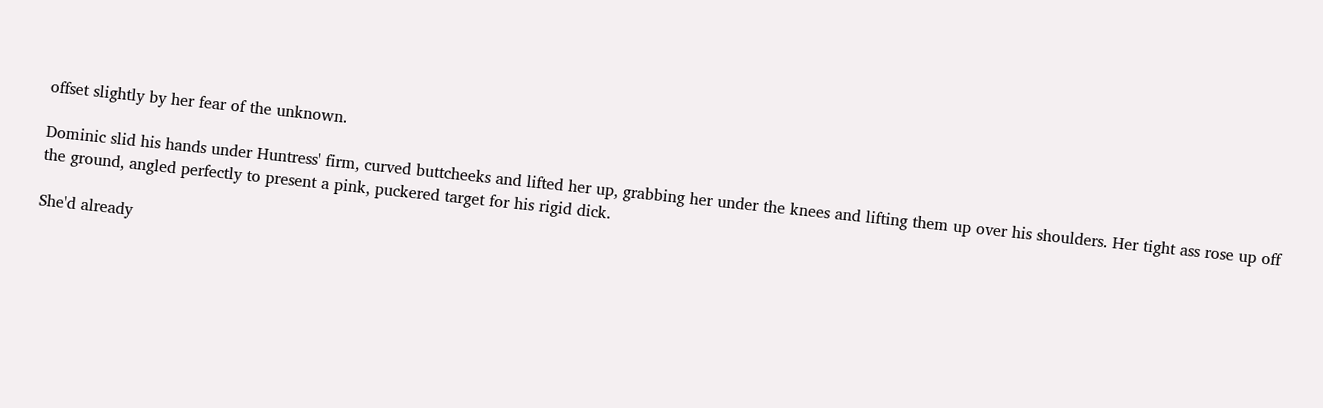offset slightly by her fear of the unknown.

Dominic slid his hands under Huntress' firm, curved buttcheeks and lifted her up, grabbing her under the knees and lifting them up over his shoulders. Her tight ass rose up off the ground, angled perfectly to present a pink, puckered target for his rigid dick.

She'd already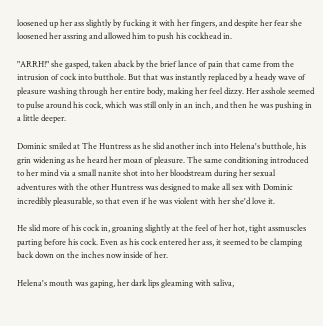loosened up her ass slightly by fucking it with her fingers, and despite her fear she loosened her assring and allowed him to push his cockhead in.

"ARRH!" she gasped, taken aback by the brief lance of pain that came from the intrusion of cock into butthole. But that was instantly replaced by a heady wave of pleasure washing through her entire body, making her feel dizzy. Her asshole seemed to pulse around his cock, which was still only in an inch, and then he was pushing in a little deeper.

Dominic smiled at The Huntress as he slid another inch into Helena's butthole, his grin widening as he heard her moan of pleasure. The same conditioning introduced to her mind via a small nanite shot into her bloodstream during her sexual adventures with the other Huntress was designed to make all sex with Dominic incredibly pleasurable, so that even if he was violent with her she'd love it.

He slid more of his cock in, groaning slightly at the feel of her hot, tight assmuscles parting before his cock. Even as his cock entered her ass, it seemed to be clamping back down on the inches now inside of her.

Helena's mouth was gaping, her dark lips gleaming with saliva,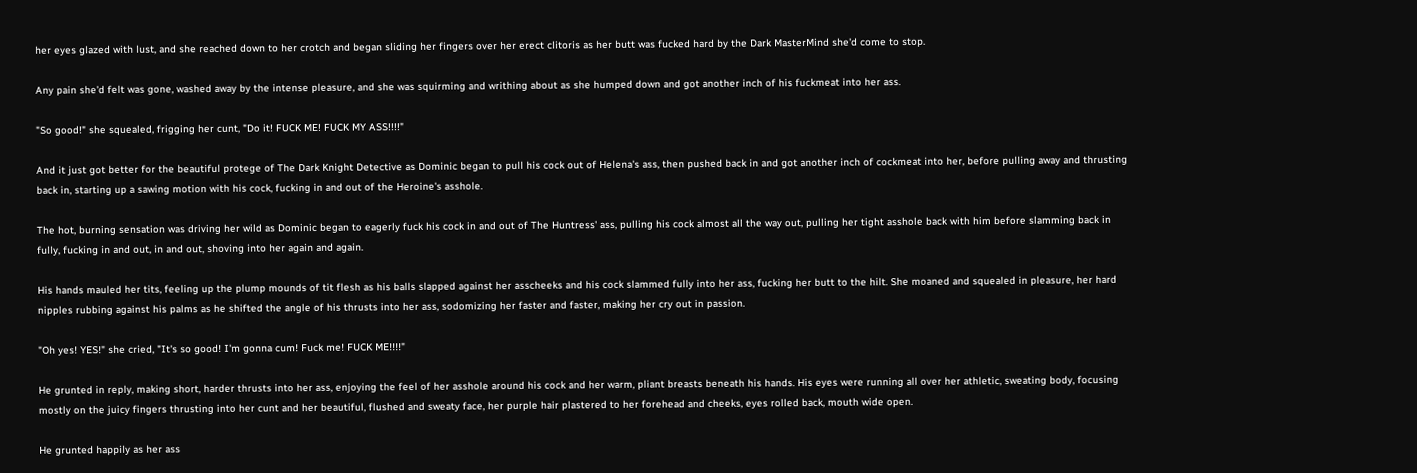her eyes glazed with lust, and she reached down to her crotch and began sliding her fingers over her erect clitoris as her butt was fucked hard by the Dark MasterMind she'd come to stop.

Any pain she'd felt was gone, washed away by the intense pleasure, and she was squirming and writhing about as she humped down and got another inch of his fuckmeat into her ass.

"So good!" she squealed, frigging her cunt, "Do it! FUCK ME! FUCK MY ASS!!!!"

And it just got better for the beautiful protege of The Dark Knight Detective as Dominic began to pull his cock out of Helena's ass, then pushed back in and got another inch of cockmeat into her, before pulling away and thrusting back in, starting up a sawing motion with his cock, fucking in and out of the Heroine's asshole.

The hot, burning sensation was driving her wild as Dominic began to eagerly fuck his cock in and out of The Huntress' ass, pulling his cock almost all the way out, pulling her tight asshole back with him before slamming back in fully, fucking in and out, in and out, shoving into her again and again.

His hands mauled her tits, feeling up the plump mounds of tit flesh as his balls slapped against her asscheeks and his cock slammed fully into her ass, fucking her butt to the hilt. She moaned and squealed in pleasure, her hard nipples rubbing against his palms as he shifted the angle of his thrusts into her ass, sodomizing her faster and faster, making her cry out in passion.

"Oh yes! YES!" she cried, "It's so good! I'm gonna cum! Fuck me! FUCK ME!!!!"

He grunted in reply, making short, harder thrusts into her ass, enjoying the feel of her asshole around his cock and her warm, pliant breasts beneath his hands. His eyes were running all over her athletic, sweating body, focusing mostly on the juicy fingers thrusting into her cunt and her beautiful, flushed and sweaty face, her purple hair plastered to her forehead and cheeks, eyes rolled back, mouth wide open.

He grunted happily as her ass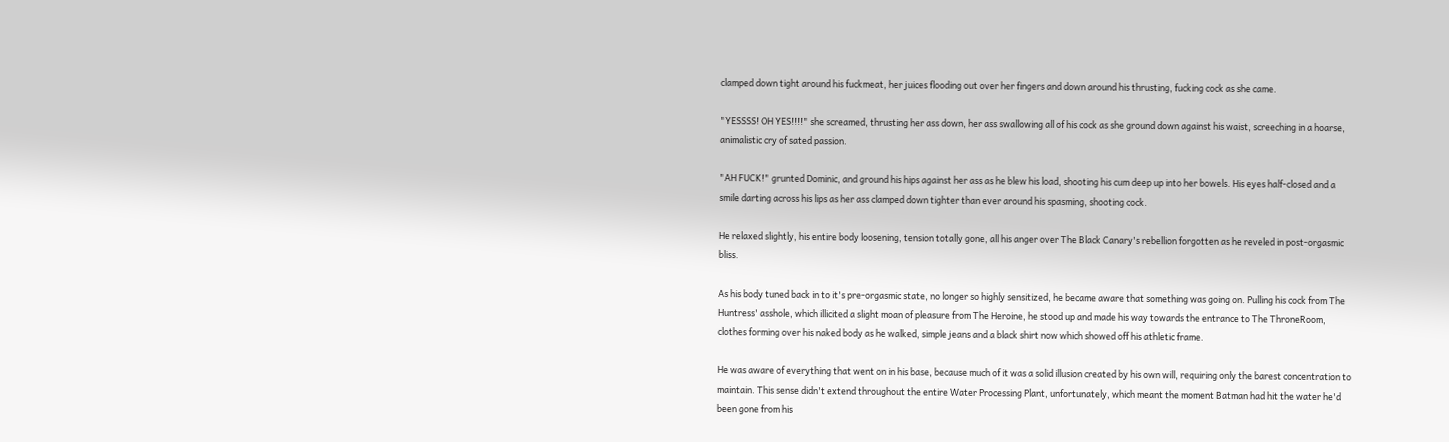clamped down tight around his fuckmeat, her juices flooding out over her fingers and down around his thrusting, fucking cock as she came.

"YESSSS! OH YES!!!!" she screamed, thrusting her ass down, her ass swallowing all of his cock as she ground down against his waist, screeching in a hoarse, animalistic cry of sated passion.

"AH FUCK!" grunted Dominic, and ground his hips against her ass as he blew his load, shooting his cum deep up into her bowels. His eyes half-closed and a smile darting across his lips as her ass clamped down tighter than ever around his spasming, shooting cock.

He relaxed slightly, his entire body loosening, tension totally gone, all his anger over The Black Canary's rebellion forgotten as he reveled in post-orgasmic bliss.

As his body tuned back in to it's pre-orgasmic state, no longer so highly sensitized, he became aware that something was going on. Pulling his cock from The Huntress' asshole, which illicited a slight moan of pleasure from The Heroine, he stood up and made his way towards the entrance to The ThroneRoom, clothes forming over his naked body as he walked, simple jeans and a black shirt now which showed off his athletic frame.

He was aware of everything that went on in his base, because much of it was a solid illusion created by his own will, requiring only the barest concentration to maintain. This sense didn't extend throughout the entire Water Processing Plant, unfortunately, which meant the moment Batman had hit the water he'd been gone from his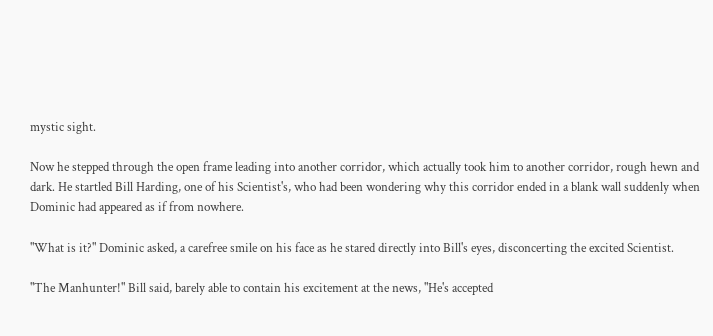mystic sight.

Now he stepped through the open frame leading into another corridor, which actually took him to another corridor, rough hewn and dark. He startled Bill Harding, one of his Scientist's, who had been wondering why this corridor ended in a blank wall suddenly when Dominic had appeared as if from nowhere.

"What is it?" Dominic asked, a carefree smile on his face as he stared directly into Bill's eyes, disconcerting the excited Scientist.

"The Manhunter!" Bill said, barely able to contain his excitement at the news, "He's accepted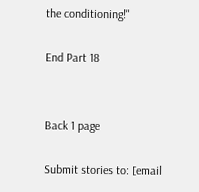the conditioning!"

End Part 18


Back 1 page

Submit stories to: [email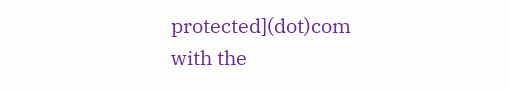protected](dot)com
with the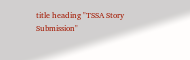title heading "TSSA Story Submission"